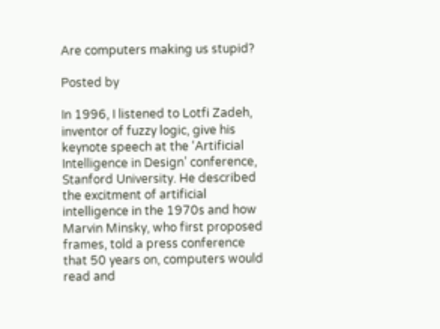Are computers making us stupid?

Posted by

In 1996, I listened to Lotfi Zadeh, inventor of fuzzy logic, give his keynote speech at the ‘Artificial Intelligence in Design’ conference, Stanford University. He described the excitment of artificial intelligence in the 1970s and how Marvin Minsky, who first proposed frames, told a press conference that 50 years on, computers would read and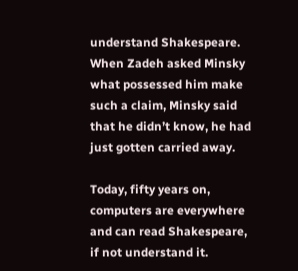understand Shakespeare. When Zadeh asked Minsky what possessed him make such a claim, Minsky said that he didn’t know, he had just gotten carried away.

Today, fifty years on, computers are everywhere and can read Shakespeare, if not understand it.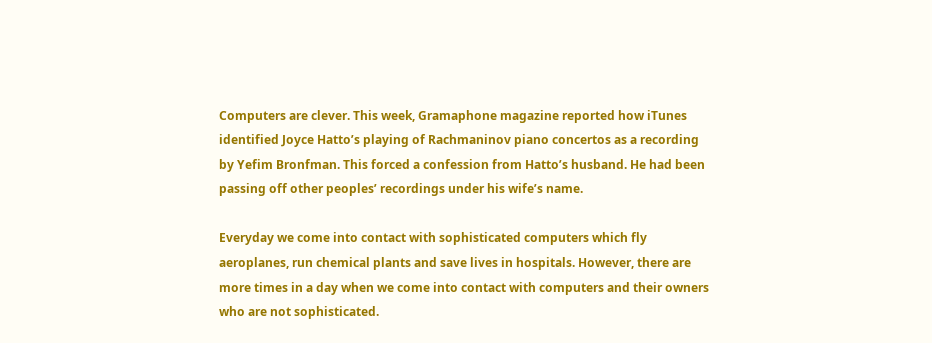Computers are clever. This week, Gramaphone magazine reported how iTunes identified Joyce Hatto’s playing of Rachmaninov piano concertos as a recording by Yefim Bronfman. This forced a confession from Hatto’s husband. He had been passing off other peoples’ recordings under his wife’s name.

Everyday we come into contact with sophisticated computers which fly aeroplanes, run chemical plants and save lives in hospitals. However, there are more times in a day when we come into contact with computers and their owners who are not sophisticated.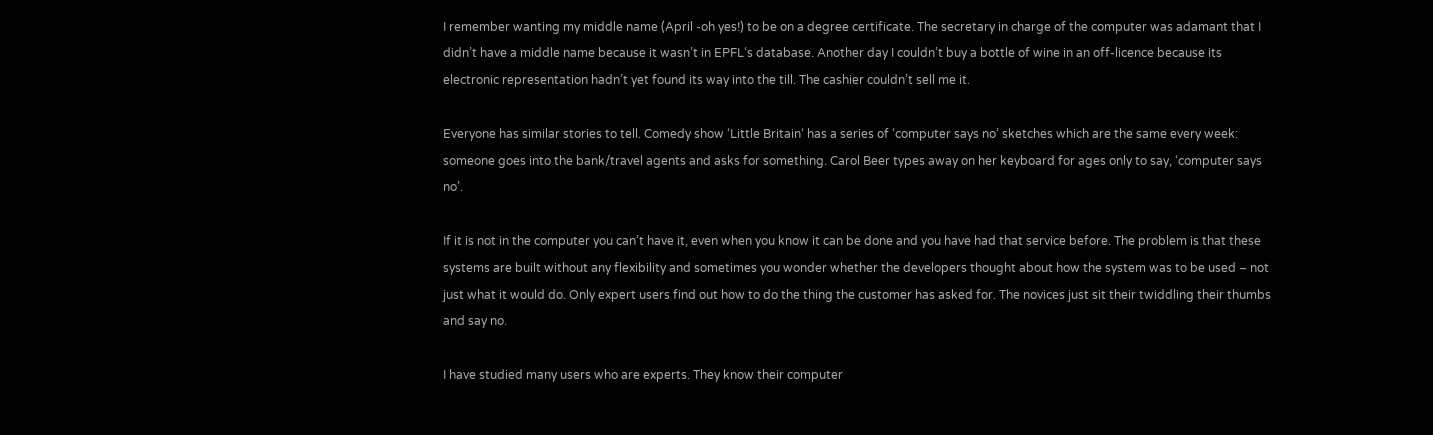I remember wanting my middle name (April -oh yes!) to be on a degree certificate. The secretary in charge of the computer was adamant that I didn’t have a middle name because it wasn’t in EPFL‘s database. Another day I couldn’t buy a bottle of wine in an off-licence because its electronic representation hadn’t yet found its way into the till. The cashier couldn’t sell me it.

Everyone has similar stories to tell. Comedy show ‘Little Britain‘ has a series of ‘computer says no’ sketches which are the same every week: someone goes into the bank/travel agents and asks for something. Carol Beer types away on her keyboard for ages only to say, ‘computer says no’.

If it is not in the computer you can’t have it, even when you know it can be done and you have had that service before. The problem is that these systems are built without any flexibility and sometimes you wonder whether the developers thought about how the system was to be used – not just what it would do. Only expert users find out how to do the thing the customer has asked for. The novices just sit their twiddling their thumbs and say no.

I have studied many users who are experts. They know their computer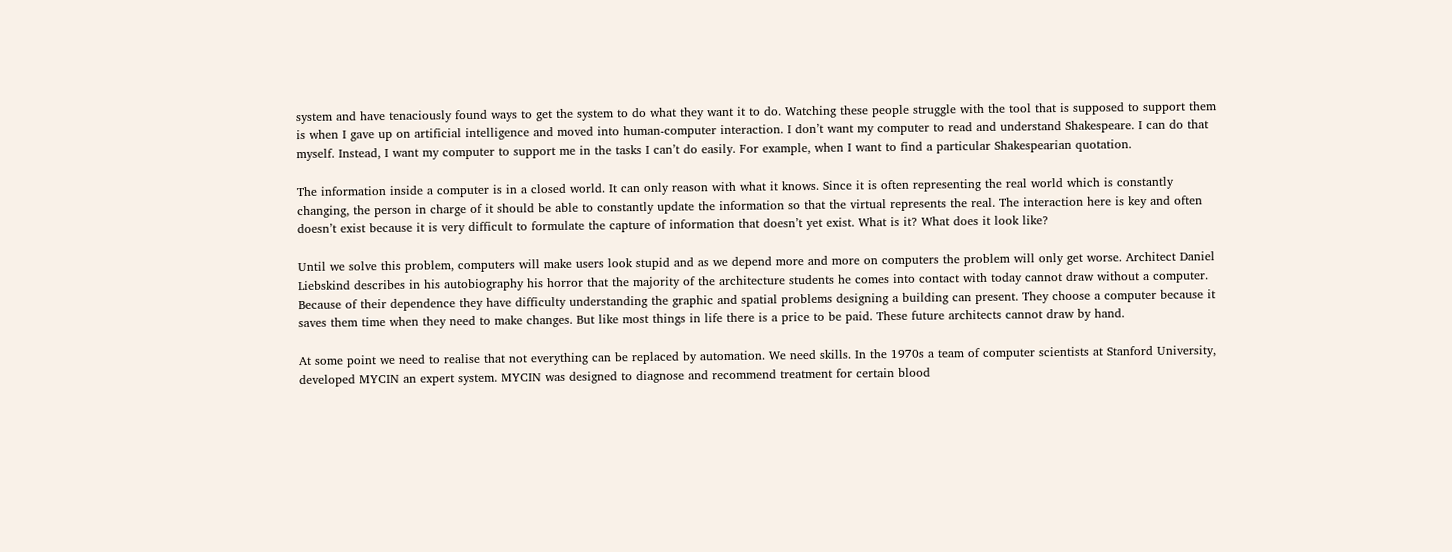system and have tenaciously found ways to get the system to do what they want it to do. Watching these people struggle with the tool that is supposed to support them is when I gave up on artificial intelligence and moved into human-computer interaction. I don’t want my computer to read and understand Shakespeare. I can do that myself. Instead, I want my computer to support me in the tasks I can’t do easily. For example, when I want to find a particular Shakespearian quotation.

The information inside a computer is in a closed world. It can only reason with what it knows. Since it is often representing the real world which is constantly changing, the person in charge of it should be able to constantly update the information so that the virtual represents the real. The interaction here is key and often doesn’t exist because it is very difficult to formulate the capture of information that doesn’t yet exist. What is it? What does it look like?

Until we solve this problem, computers will make users look stupid and as we depend more and more on computers the problem will only get worse. Architect Daniel Liebskind describes in his autobiography his horror that the majority of the architecture students he comes into contact with today cannot draw without a computer. Because of their dependence they have difficulty understanding the graphic and spatial problems designing a building can present. They choose a computer because it saves them time when they need to make changes. But like most things in life there is a price to be paid. These future architects cannot draw by hand.

At some point we need to realise that not everything can be replaced by automation. We need skills. In the 1970s a team of computer scientists at Stanford University, developed MYCIN an expert system. MYCIN was designed to diagnose and recommend treatment for certain blood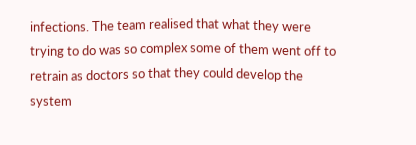infections. The team realised that what they were trying to do was so complex some of them went off to retrain as doctors so that they could develop the system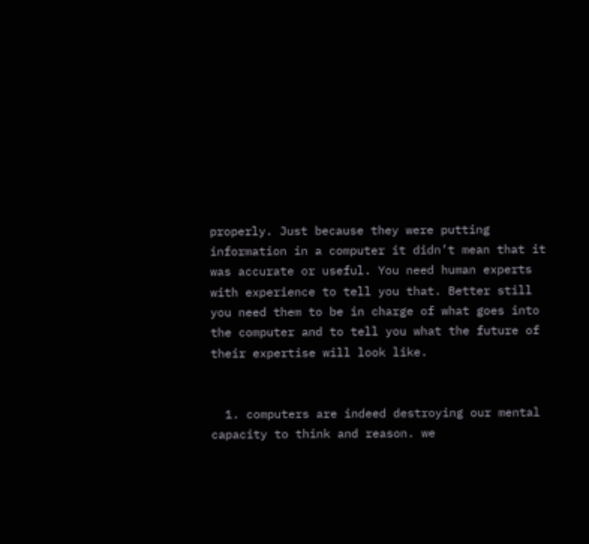properly. Just because they were putting information in a computer it didn’t mean that it was accurate or useful. You need human experts with experience to tell you that. Better still you need them to be in charge of what goes into the computer and to tell you what the future of their expertise will look like.


  1. computers are indeed destroying our mental capacity to think and reason. we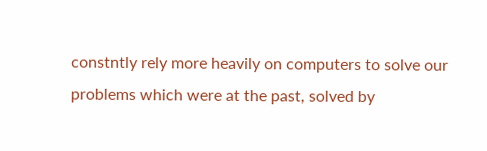constntly rely more heavily on computers to solve our problems which were at the past, solved by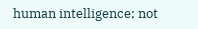human intelligence; not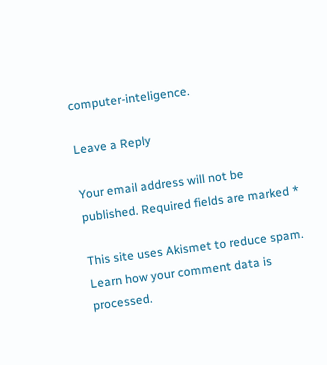computer-inteligence.

Leave a Reply

Your email address will not be published. Required fields are marked *

This site uses Akismet to reduce spam. Learn how your comment data is processed.